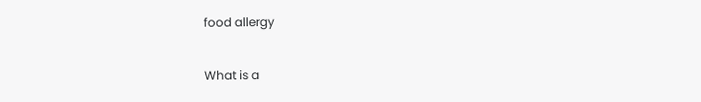food allergy

What is a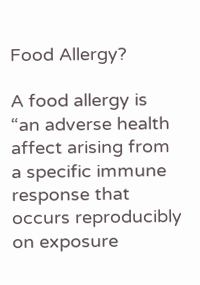Food Allergy?

A food allergy is “an adverse health affect arising from a specific immune response that occurs reproducibly on exposure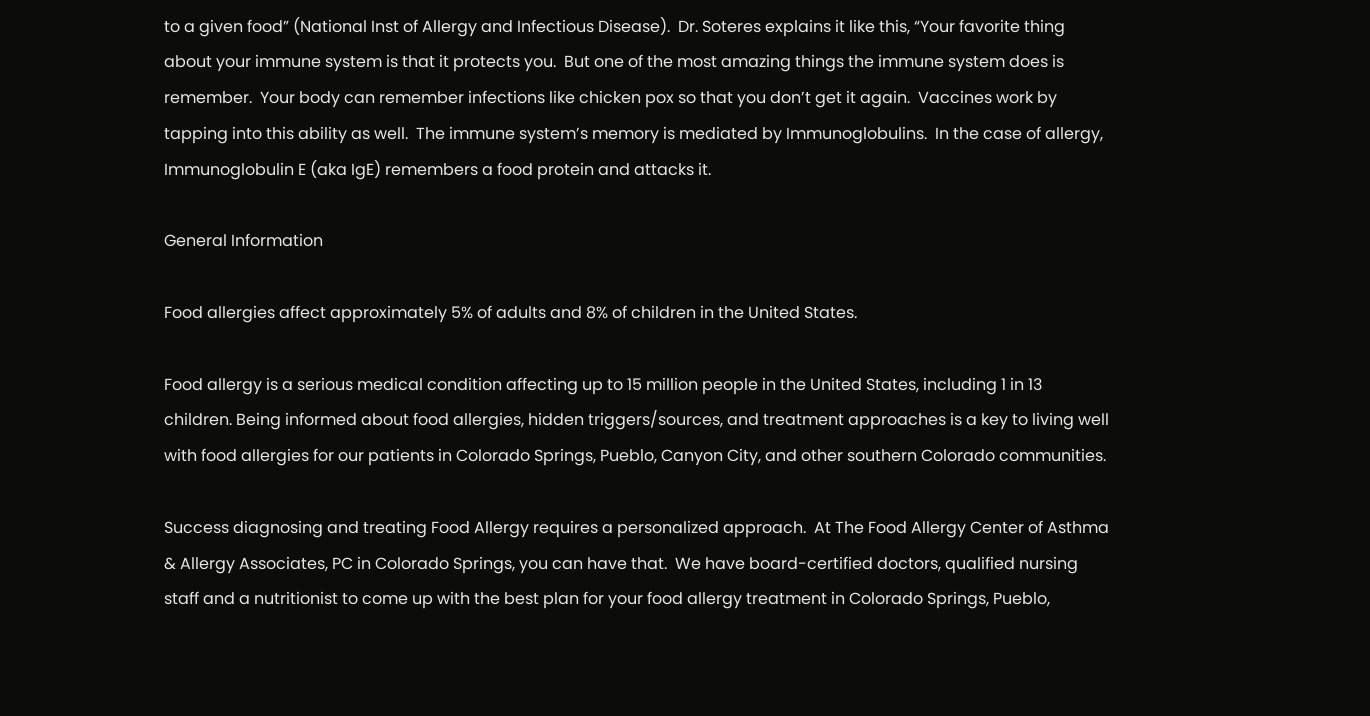to a given food” (National Inst of Allergy and Infectious Disease).  Dr. Soteres explains it like this, “Your favorite thing about your immune system is that it protects you.  But one of the most amazing things the immune system does is remember.  Your body can remember infections like chicken pox so that you don’t get it again.  Vaccines work by tapping into this ability as well.  The immune system’s memory is mediated by Immunoglobulins.  In the case of allergy, Immunoglobulin E (aka IgE) remembers a food protein and attacks it.

General Information

Food allergies affect approximately 5% of adults and 8% of children in the United States.

Food allergy is a serious medical condition affecting up to 15 million people in the United States, including 1 in 13 children. Being informed about food allergies, hidden triggers/sources, and treatment approaches is a key to living well with food allergies for our patients in Colorado Springs, Pueblo, Canyon City, and other southern Colorado communities.

Success diagnosing and treating Food Allergy requires a personalized approach.  At The Food Allergy Center of Asthma & Allergy Associates, PC in Colorado Springs, you can have that.  We have board-certified doctors, qualified nursing staff and a nutritionist to come up with the best plan for your food allergy treatment in Colorado Springs, Pueblo,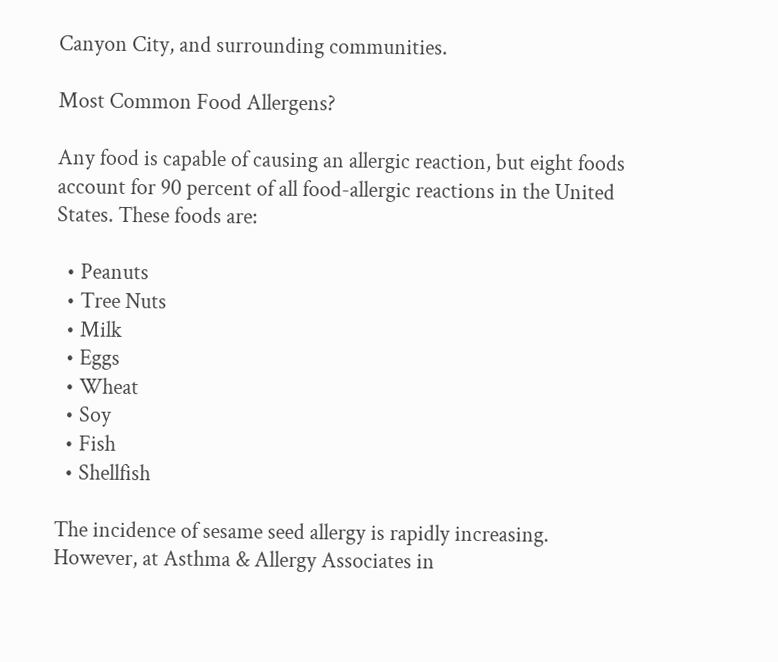Canyon City, and surrounding communities.

Most Common Food Allergens?

Any food is capable of causing an allergic reaction, but eight foods account for 90 percent of all food-allergic reactions in the United States. These foods are:

  • Peanuts
  • Tree Nuts
  • Milk
  • Eggs
  • Wheat
  • Soy
  • Fish
  • Shellfish

The incidence of sesame seed allergy is rapidly increasing.   However, at Asthma & Allergy Associates in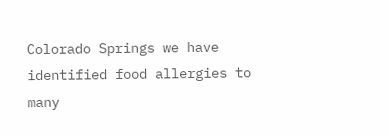Colorado Springs we have identified food allergies to many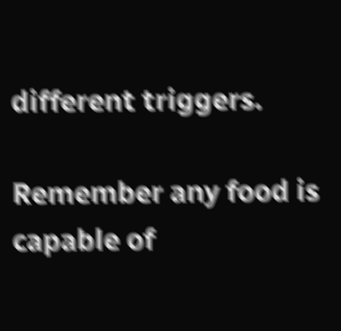different triggers.

Remember any food is capable of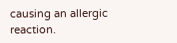causing an allergic reaction.